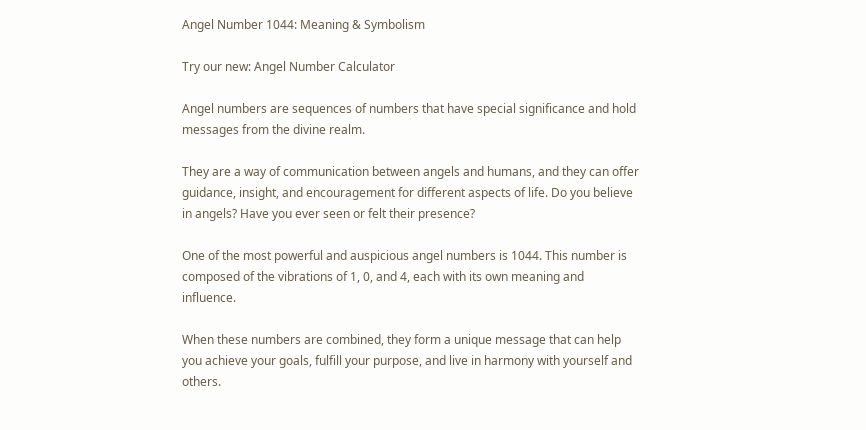Angel Number 1044: Meaning & Symbolism

Try our new: Angel Number Calculator

Angel numbers are sequences of numbers that have special significance and hold messages from the divine realm.

They are a way of communication between angels and humans, and they can offer guidance, insight, and encouragement for different aspects of life. Do you believe in angels? Have you ever seen or felt their presence?

One of the most powerful and auspicious angel numbers is 1044. This number is composed of the vibrations of 1, 0, and 4, each with its own meaning and influence.

When these numbers are combined, they form a unique message that can help you achieve your goals, fulfill your purpose, and live in harmony with yourself and others.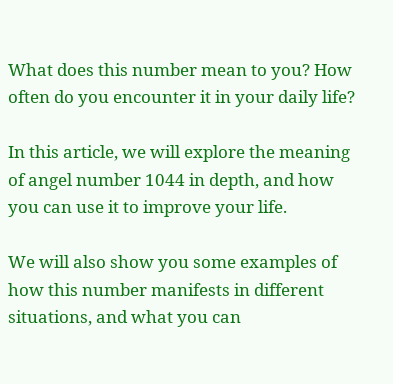What does this number mean to you? How often do you encounter it in your daily life?

In this article, we will explore the meaning of angel number 1044 in depth, and how you can use it to improve your life.

We will also show you some examples of how this number manifests in different situations, and what you can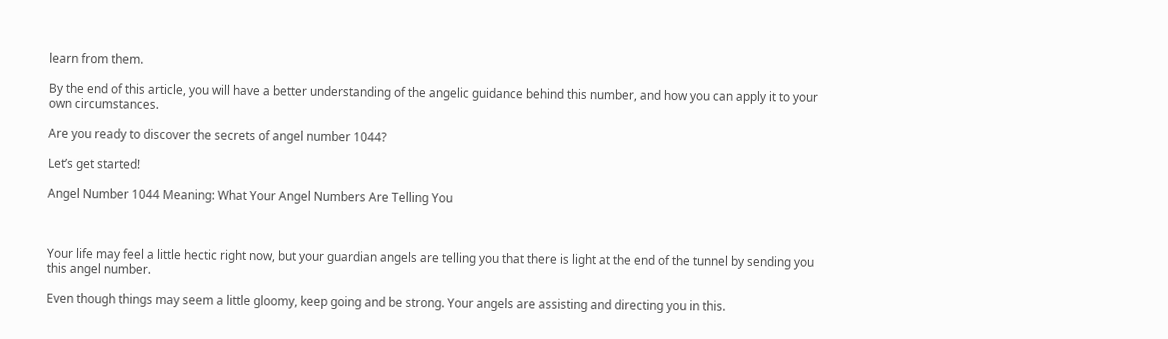learn from them.

By the end of this article, you will have a better understanding of the angelic guidance behind this number, and how you can apply it to your own circumstances.

Are you ready to discover the secrets of angel number 1044?

Let’s get started!

Angel Number 1044 Meaning: What Your Angel Numbers Are Telling You



Your life may feel a little hectic right now, but your guardian angels are telling you that there is light at the end of the tunnel by sending you this angel number.

Even though things may seem a little gloomy, keep going and be strong. Your angels are assisting and directing you in this.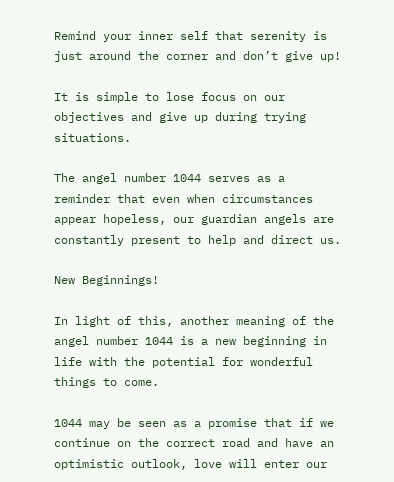Remind your inner self that serenity is just around the corner and don’t give up!

It is simple to lose focus on our objectives and give up during trying situations.

The angel number 1044 serves as a reminder that even when circumstances appear hopeless, our guardian angels are constantly present to help and direct us.

New Beginnings!

In light of this, another meaning of the angel number 1044 is a new beginning in life with the potential for wonderful things to come.

1044 may be seen as a promise that if we continue on the correct road and have an optimistic outlook, love will enter our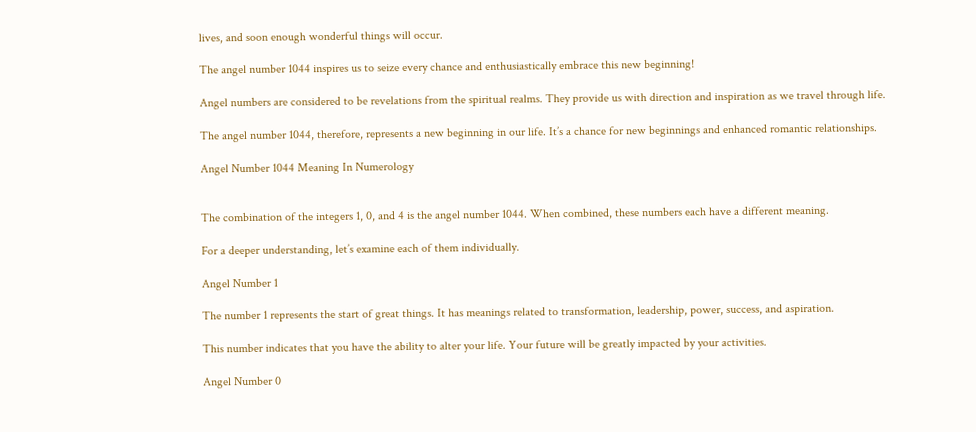lives, and soon enough wonderful things will occur.

The angel number 1044 inspires us to seize every chance and enthusiastically embrace this new beginning!

Angel numbers are considered to be revelations from the spiritual realms. They provide us with direction and inspiration as we travel through life.

The angel number 1044, therefore, represents a new beginning in our life. It’s a chance for new beginnings and enhanced romantic relationships.

Angel Number 1044 Meaning In Numerology


The combination of the integers 1, 0, and 4 is the angel number 1044. When combined, these numbers each have a different meaning.

For a deeper understanding, let’s examine each of them individually.

Angel Number 1

The number 1 represents the start of great things. It has meanings related to transformation, leadership, power, success, and aspiration.

This number indicates that you have the ability to alter your life. Your future will be greatly impacted by your activities.

Angel Number 0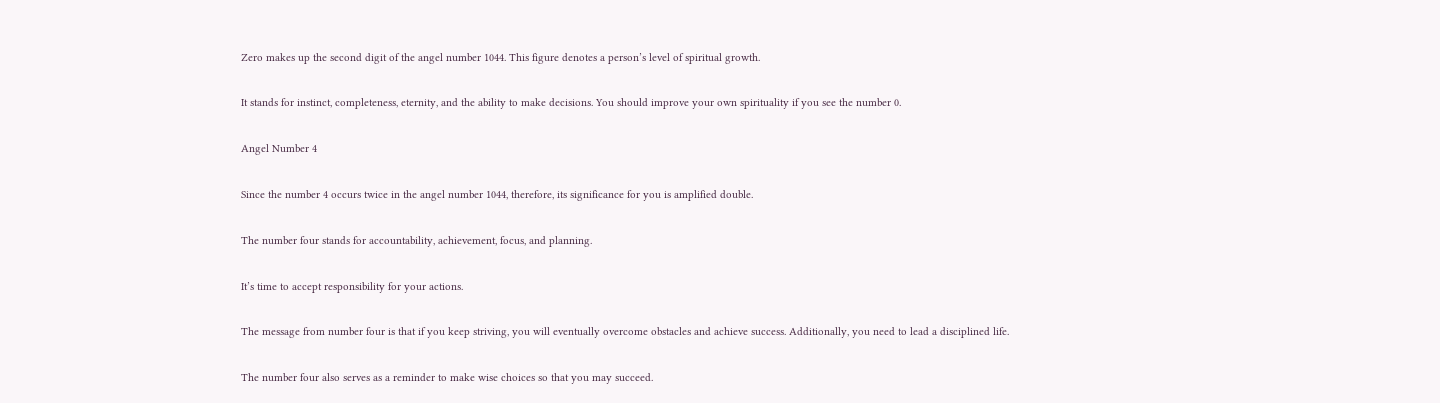Zero makes up the second digit of the angel number 1044. This figure denotes a person’s level of spiritual growth.

It stands for instinct, completeness, eternity, and the ability to make decisions. You should improve your own spirituality if you see the number 0.

Angel Number 4

Since the number 4 occurs twice in the angel number 1044, therefore, its significance for you is amplified double.

The number four stands for accountability, achievement, focus, and planning.

It’s time to accept responsibility for your actions.

The message from number four is that if you keep striving, you will eventually overcome obstacles and achieve success. Additionally, you need to lead a disciplined life.

The number four also serves as a reminder to make wise choices so that you may succeed.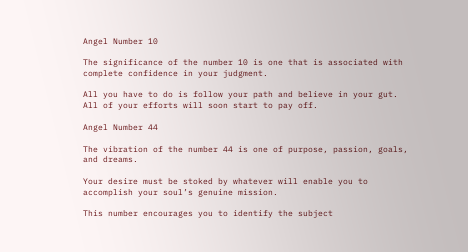Angel Number 10

The significance of the number 10 is one that is associated with complete confidence in your judgment.

All you have to do is follow your path and believe in your gut. All of your efforts will soon start to pay off.

Angel Number 44

The vibration of the number 44 is one of purpose, passion, goals, and dreams.

Your desire must be stoked by whatever will enable you to accomplish your soul’s genuine mission.

This number encourages you to identify the subject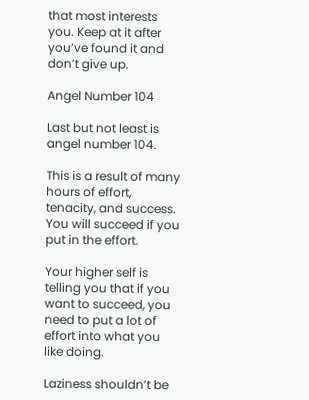that most interests you. Keep at it after you’ve found it and don’t give up.

Angel Number 104

Last but not least is angel number 104.

This is a result of many hours of effort, tenacity, and success. You will succeed if you put in the effort.

Your higher self is telling you that if you want to succeed, you need to put a lot of effort into what you like doing.

Laziness shouldn’t be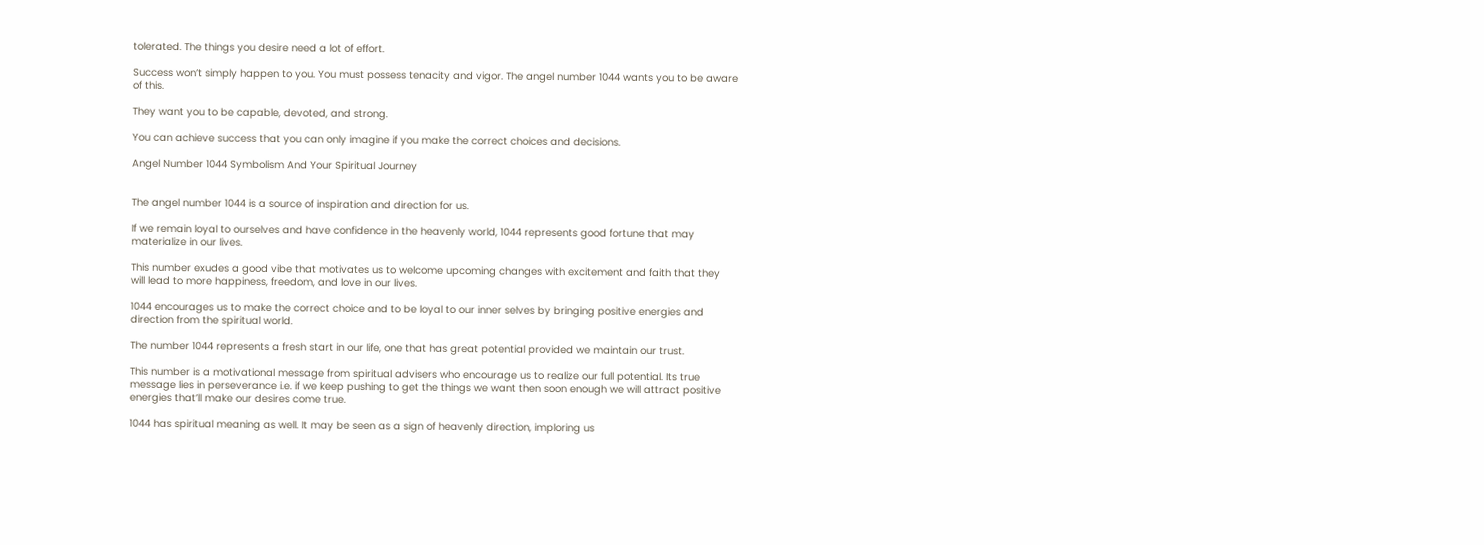tolerated. The things you desire need a lot of effort.

Success won’t simply happen to you. You must possess tenacity and vigor. The angel number 1044 wants you to be aware of this.

They want you to be capable, devoted, and strong.

You can achieve success that you can only imagine if you make the correct choices and decisions.

Angel Number 1044 Symbolism And Your Spiritual Journey


The angel number 1044 is a source of inspiration and direction for us.

If we remain loyal to ourselves and have confidence in the heavenly world, 1044 represents good fortune that may materialize in our lives.

This number exudes a good vibe that motivates us to welcome upcoming changes with excitement and faith that they will lead to more happiness, freedom, and love in our lives.

1044 encourages us to make the correct choice and to be loyal to our inner selves by bringing positive energies and direction from the spiritual world.

The number 1044 represents a fresh start in our life, one that has great potential provided we maintain our trust.

This number is a motivational message from spiritual advisers who encourage us to realize our full potential. Its true message lies in perseverance i.e. if we keep pushing to get the things we want then soon enough we will attract positive energies that’ll make our desires come true.

1044 has spiritual meaning as well. It may be seen as a sign of heavenly direction, imploring us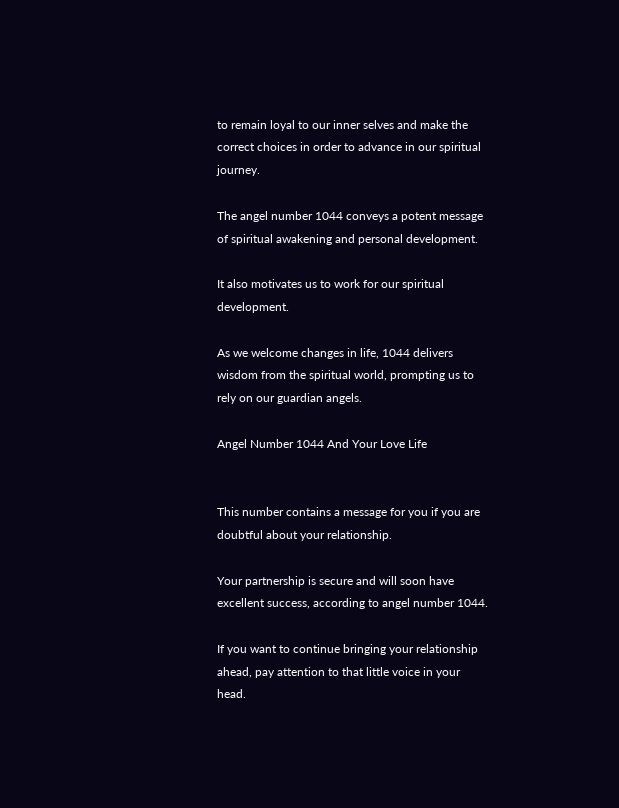to remain loyal to our inner selves and make the correct choices in order to advance in our spiritual journey.

The angel number 1044 conveys a potent message of spiritual awakening and personal development.

It also motivates us to work for our spiritual development.

As we welcome changes in life, 1044 delivers wisdom from the spiritual world, prompting us to rely on our guardian angels.

Angel Number 1044 And Your Love Life


This number contains a message for you if you are doubtful about your relationship.

Your partnership is secure and will soon have excellent success, according to angel number 1044.

If you want to continue bringing your relationship ahead, pay attention to that little voice in your head.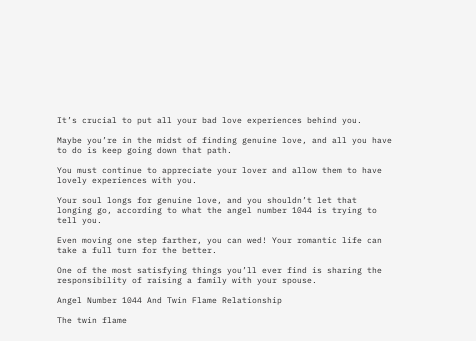It’s crucial to put all your bad love experiences behind you.

Maybe you’re in the midst of finding genuine love, and all you have to do is keep going down that path.

You must continue to appreciate your lover and allow them to have lovely experiences with you.

Your soul longs for genuine love, and you shouldn’t let that longing go, according to what the angel number 1044 is trying to tell you.

Even moving one step farther, you can wed! Your romantic life can take a full turn for the better.

One of the most satisfying things you’ll ever find is sharing the responsibility of raising a family with your spouse.

Angel Number 1044 And Twin Flame Relationship

The twin flame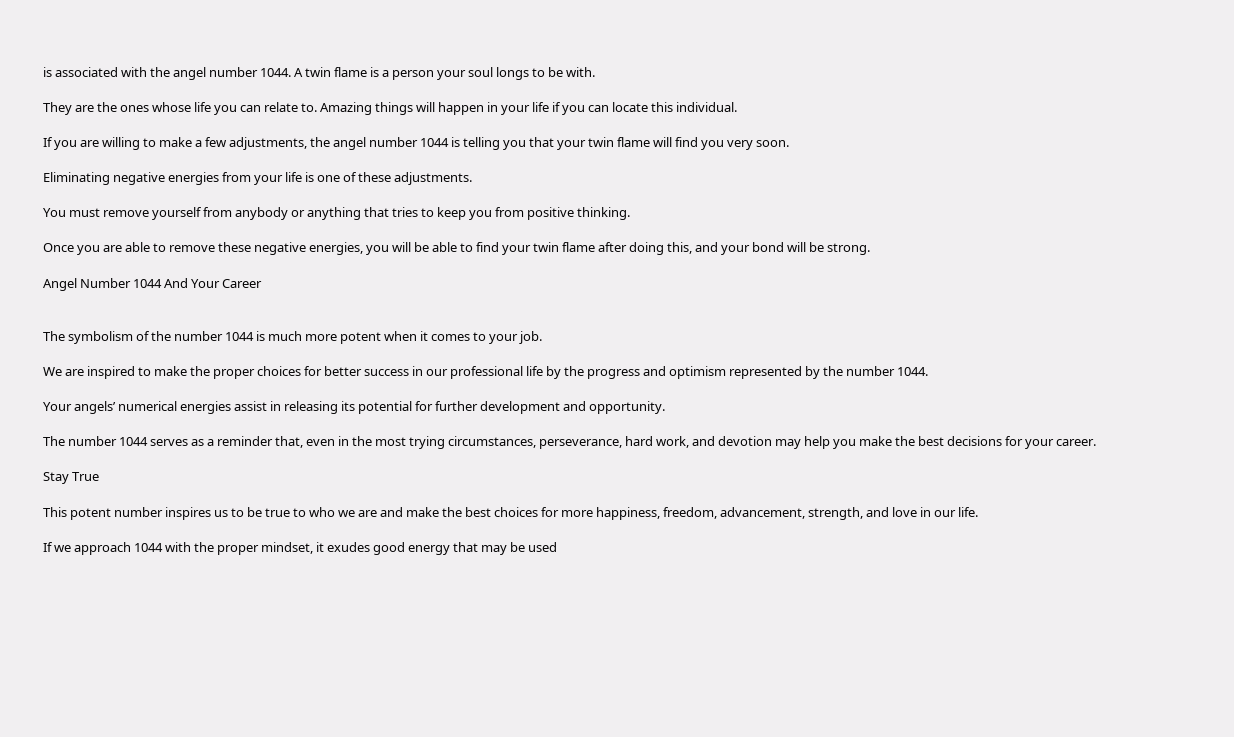is associated with the angel number 1044. A twin flame is a person your soul longs to be with.

They are the ones whose life you can relate to. Amazing things will happen in your life if you can locate this individual.

If you are willing to make a few adjustments, the angel number 1044 is telling you that your twin flame will find you very soon.

Eliminating negative energies from your life is one of these adjustments.

You must remove yourself from anybody or anything that tries to keep you from positive thinking.

Once you are able to remove these negative energies, you will be able to find your twin flame after doing this, and your bond will be strong.

Angel Number 1044 And Your Career


The symbolism of the number 1044 is much more potent when it comes to your job.

We are inspired to make the proper choices for better success in our professional life by the progress and optimism represented by the number 1044.

Your angels’ numerical energies assist in releasing its potential for further development and opportunity.

The number 1044 serves as a reminder that, even in the most trying circumstances, perseverance, hard work, and devotion may help you make the best decisions for your career.

Stay True

This potent number inspires us to be true to who we are and make the best choices for more happiness, freedom, advancement, strength, and love in our life.

If we approach 1044 with the proper mindset, it exudes good energy that may be used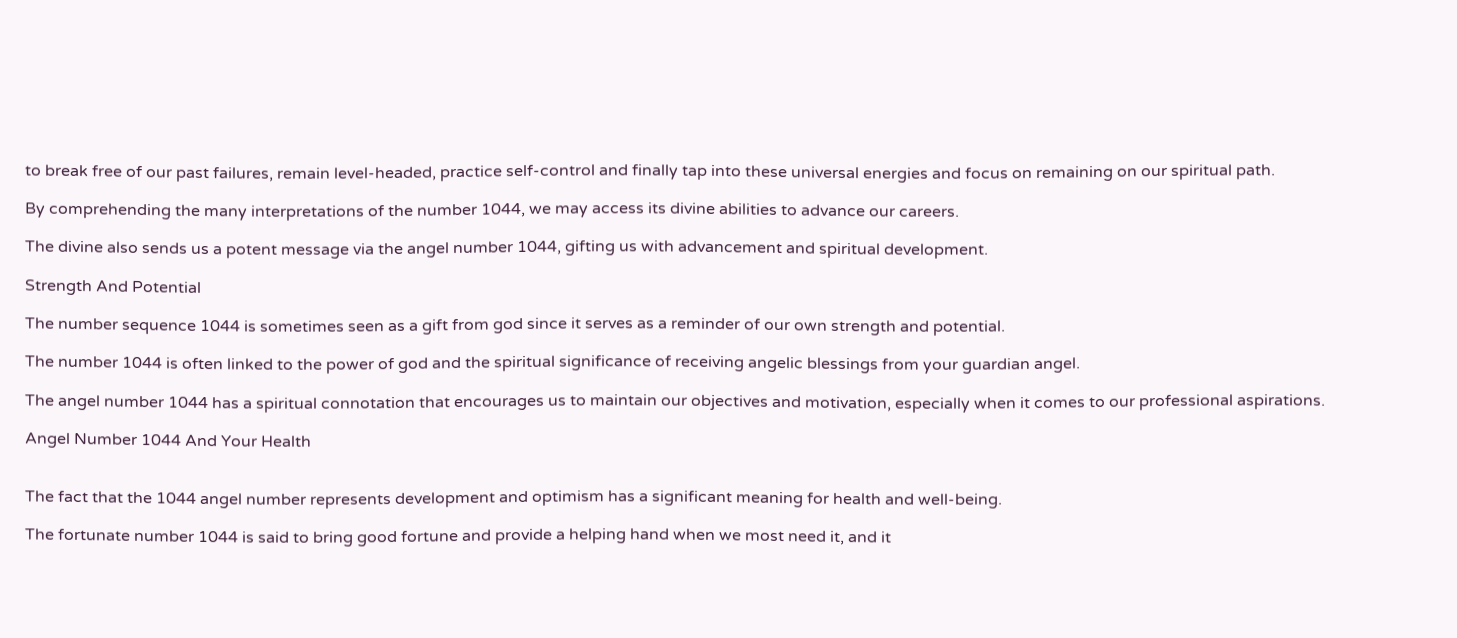to break free of our past failures, remain level-headed, practice self-control and finally tap into these universal energies and focus on remaining on our spiritual path.

By comprehending the many interpretations of the number 1044, we may access its divine abilities to advance our careers.

The divine also sends us a potent message via the angel number 1044, gifting us with advancement and spiritual development.

Strength And Potential

The number sequence 1044 is sometimes seen as a gift from god since it serves as a reminder of our own strength and potential.

The number 1044 is often linked to the power of god and the spiritual significance of receiving angelic blessings from your guardian angel.

The angel number 1044 has a spiritual connotation that encourages us to maintain our objectives and motivation, especially when it comes to our professional aspirations.

Angel Number 1044 And Your Health


The fact that the 1044 angel number represents development and optimism has a significant meaning for health and well-being.

The fortunate number 1044 is said to bring good fortune and provide a helping hand when we most need it, and it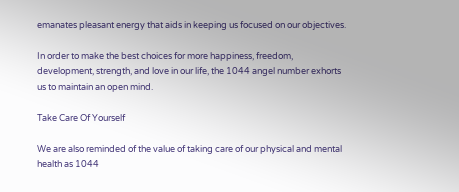emanates pleasant energy that aids in keeping us focused on our objectives.

In order to make the best choices for more happiness, freedom, development, strength, and love in our life, the 1044 angel number exhorts us to maintain an open mind.

Take Care Of Yourself

We are also reminded of the value of taking care of our physical and mental health as 1044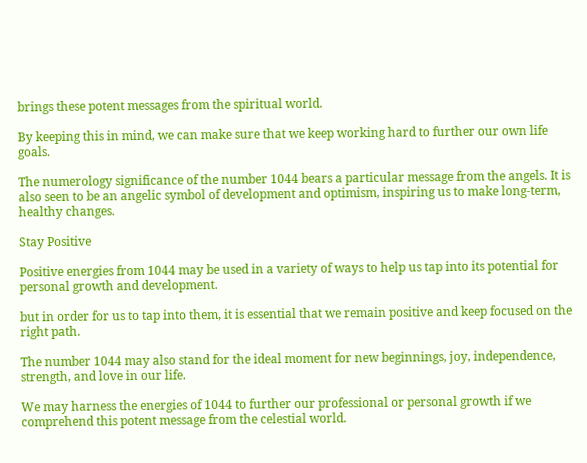brings these potent messages from the spiritual world.

By keeping this in mind, we can make sure that we keep working hard to further our own life goals.

The numerology significance of the number 1044 bears a particular message from the angels. It is also seen to be an angelic symbol of development and optimism, inspiring us to make long-term, healthy changes.

Stay Positive

Positive energies from 1044 may be used in a variety of ways to help us tap into its potential for personal growth and development.

but in order for us to tap into them, it is essential that we remain positive and keep focused on the right path.

The number 1044 may also stand for the ideal moment for new beginnings, joy, independence, strength, and love in our life.

We may harness the energies of 1044 to further our professional or personal growth if we comprehend this potent message from the celestial world.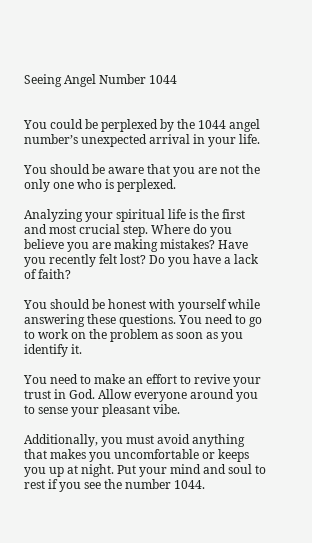Seeing Angel Number 1044


You could be perplexed by the 1044 angel number’s unexpected arrival in your life.

You should be aware that you are not the only one who is perplexed.

Analyzing your spiritual life is the first and most crucial step. Where do you believe you are making mistakes? Have you recently felt lost? Do you have a lack of faith?

You should be honest with yourself while answering these questions. You need to go to work on the problem as soon as you identify it.

You need to make an effort to revive your trust in God. Allow everyone around you to sense your pleasant vibe.

Additionally, you must avoid anything that makes you uncomfortable or keeps you up at night. Put your mind and soul to rest if you see the number 1044.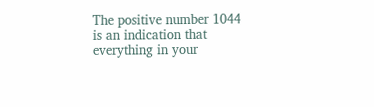The positive number 1044 is an indication that everything in your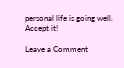personal life is going well. Accept it!

Leave a Comment